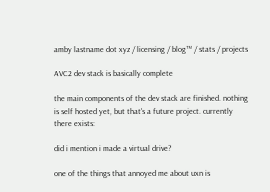amby lastname dot xyz / licensing / blog™ / stats / projects

AVC2 dev stack is basically complete

the main components of the dev stack are finished. nothing is self hosted yet, but that's a future project. currently there exists:

did i mention i made a virtual drive?

one of the things that annoyed me about uxn is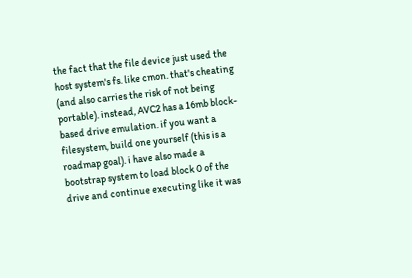the fact that the file device just used the host system's fs. like cmon. that's cheating (and also carries the risk of not being portable). instead, AVC2 has a 16mb block-based drive emulation. if you want a filesystem, build one yourself (this is a roadmap goal). i have also made a bootstrap system to load block 0 of the drive and continue executing like it was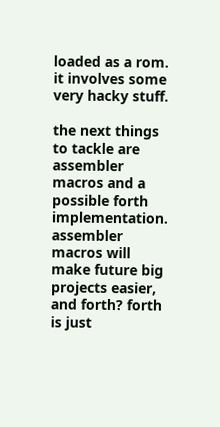loaded as a rom. it involves some very hacky stuff.

the next things to tackle are assembler macros and a possible forth implementation. assembler macros will make future big projects easier, and forth? forth is just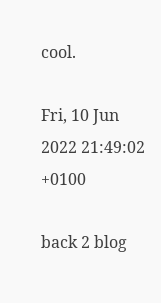cool.

Fri, 10 Jun 2022 21:49:02 +0100

back 2 blog